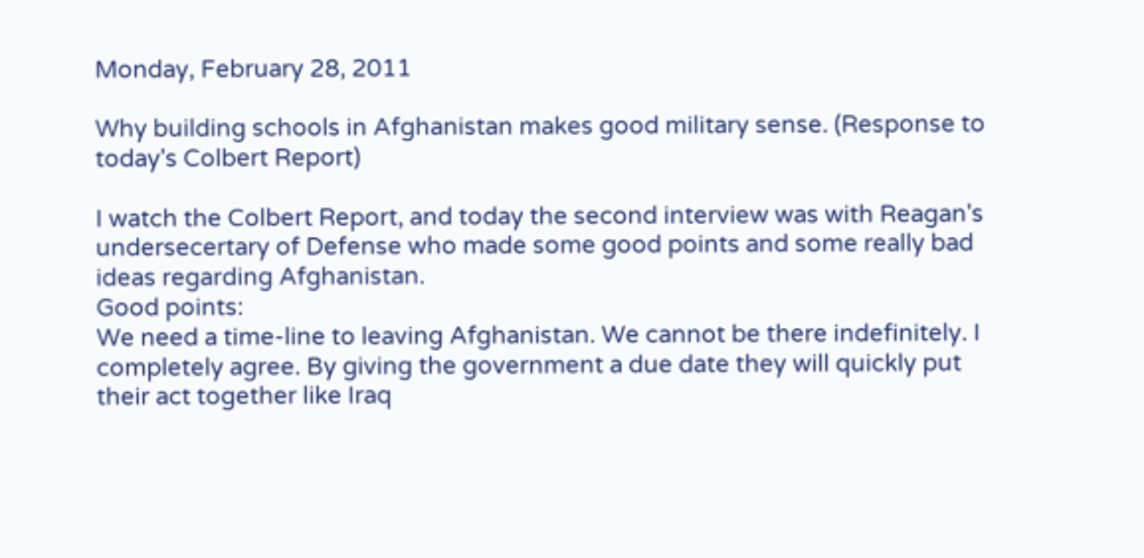Monday, February 28, 2011

Why building schools in Afghanistan makes good military sense. (Response to today's Colbert Report)

I watch the Colbert Report, and today the second interview was with Reagan's undersecertary of Defense who made some good points and some really bad ideas regarding Afghanistan.
Good points:
We need a time-line to leaving Afghanistan. We cannot be there indefinitely. I completely agree. By giving the government a due date they will quickly put their act together like Iraq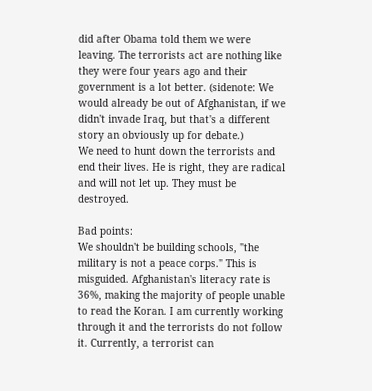did after Obama told them we were leaving. The terrorists act are nothing like they were four years ago and their government is a lot better. (sidenote: We would already be out of Afghanistan, if we didn't invade Iraq, but that's a different story an obviously up for debate.)
We need to hunt down the terrorists and end their lives. He is right, they are radical and will not let up. They must be destroyed.

Bad points:
We shouldn't be building schools, "the military is not a peace corps." This is misguided. Afghanistan's literacy rate is 36%, making the majority of people unable to read the Koran. I am currently working through it and the terrorists do not follow it. Currently, a terrorist can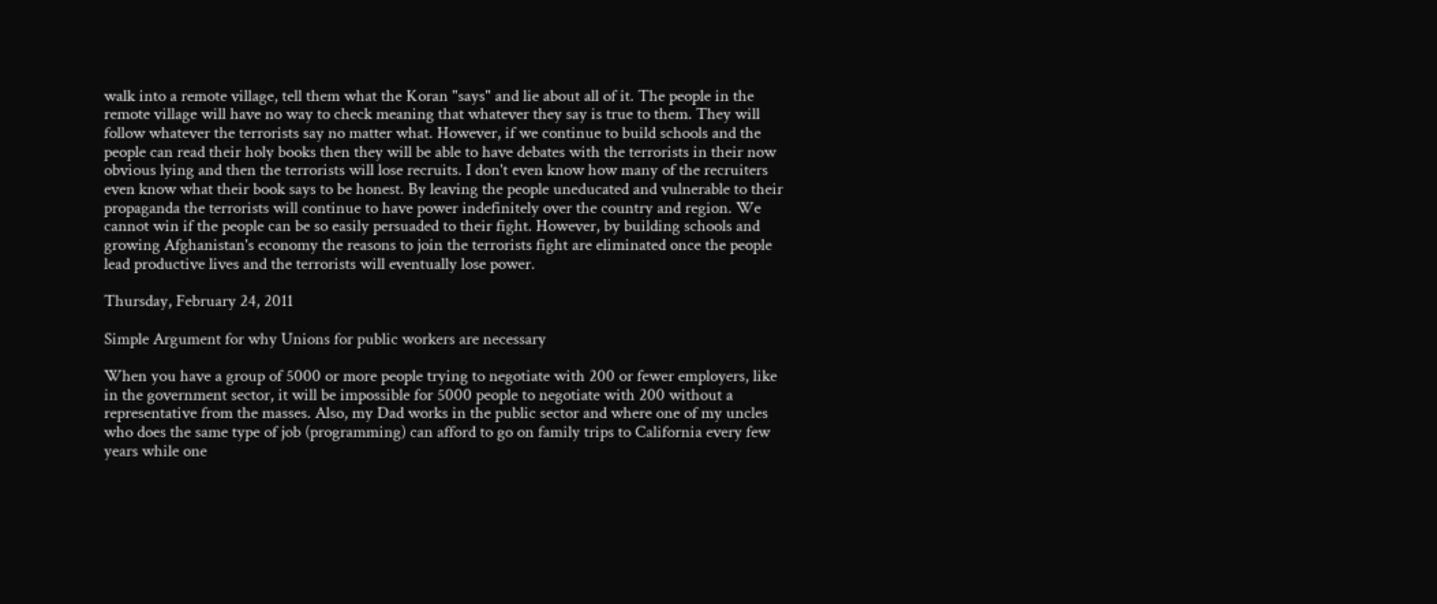walk into a remote village, tell them what the Koran "says" and lie about all of it. The people in the remote village will have no way to check meaning that whatever they say is true to them. They will follow whatever the terrorists say no matter what. However, if we continue to build schools and the people can read their holy books then they will be able to have debates with the terrorists in their now obvious lying and then the terrorists will lose recruits. I don't even know how many of the recruiters even know what their book says to be honest. By leaving the people uneducated and vulnerable to their propaganda the terrorists will continue to have power indefinitely over the country and region. We cannot win if the people can be so easily persuaded to their fight. However, by building schools and growing Afghanistan's economy the reasons to join the terrorists fight are eliminated once the people lead productive lives and the terrorists will eventually lose power.

Thursday, February 24, 2011

Simple Argument for why Unions for public workers are necessary

When you have a group of 5000 or more people trying to negotiate with 200 or fewer employers, like in the government sector, it will be impossible for 5000 people to negotiate with 200 without a representative from the masses. Also, my Dad works in the public sector and where one of my uncles who does the same type of job (programming) can afford to go on family trips to California every few years while one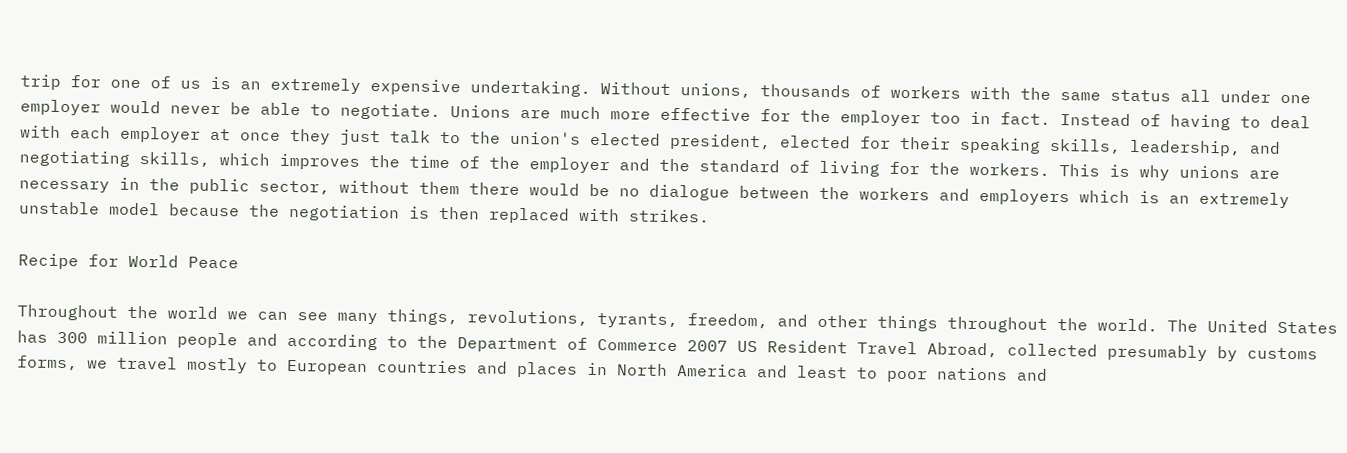trip for one of us is an extremely expensive undertaking. Without unions, thousands of workers with the same status all under one employer would never be able to negotiate. Unions are much more effective for the employer too in fact. Instead of having to deal with each employer at once they just talk to the union's elected president, elected for their speaking skills, leadership, and negotiating skills, which improves the time of the employer and the standard of living for the workers. This is why unions are necessary in the public sector, without them there would be no dialogue between the workers and employers which is an extremely unstable model because the negotiation is then replaced with strikes.

Recipe for World Peace

Throughout the world we can see many things, revolutions, tyrants, freedom, and other things throughout the world. The United States has 300 million people and according to the Department of Commerce 2007 US Resident Travel Abroad, collected presumably by customs forms, we travel mostly to European countries and places in North America and least to poor nations and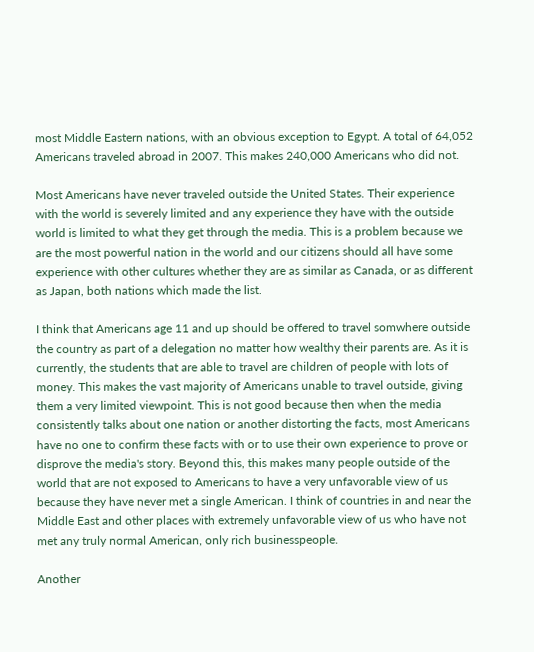most Middle Eastern nations, with an obvious exception to Egypt. A total of 64,052 Americans traveled abroad in 2007. This makes 240,000 Americans who did not.

Most Americans have never traveled outside the United States. Their experience with the world is severely limited and any experience they have with the outside world is limited to what they get through the media. This is a problem because we are the most powerful nation in the world and our citizens should all have some experience with other cultures whether they are as similar as Canada, or as different as Japan, both nations which made the list.

I think that Americans age 11 and up should be offered to travel somwhere outside the country as part of a delegation no matter how wealthy their parents are. As it is currently, the students that are able to travel are children of people with lots of money. This makes the vast majority of Americans unable to travel outside, giving them a very limited viewpoint. This is not good because then when the media consistently talks about one nation or another distorting the facts, most Americans have no one to confirm these facts with or to use their own experience to prove or disprove the media's story. Beyond this, this makes many people outside of the world that are not exposed to Americans to have a very unfavorable view of us because they have never met a single American. I think of countries in and near the Middle East and other places with extremely unfavorable view of us who have not met any truly normal American, only rich businesspeople.

Another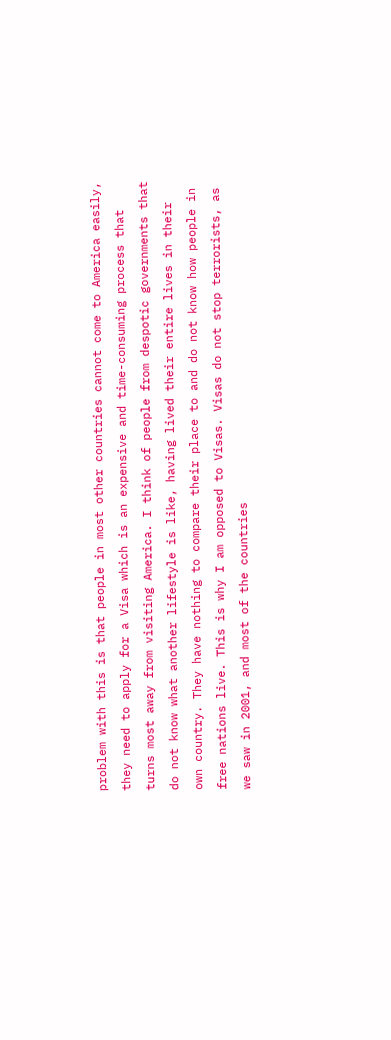problem with this is that people in most other countries cannot come to America easily, they need to apply for a Visa which is an expensive and time-consuming process that turns most away from visiting America. I think of people from despotic governments that do not know what another lifestyle is like, having lived their entire lives in their own country. They have nothing to compare their place to and do not know how people in free nations live. This is why I am opposed to Visas. Visas do not stop terrorists, as we saw in 2001, and most of the countries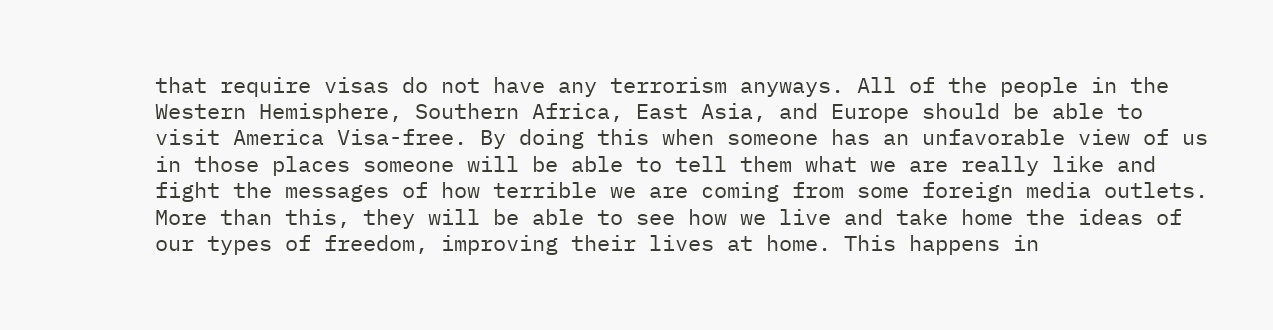that require visas do not have any terrorism anyways. All of the people in the Western Hemisphere, Southern Africa, East Asia, and Europe should be able to visit America Visa-free. By doing this when someone has an unfavorable view of us in those places someone will be able to tell them what we are really like and fight the messages of how terrible we are coming from some foreign media outlets. More than this, they will be able to see how we live and take home the ideas of our types of freedom, improving their lives at home. This happens in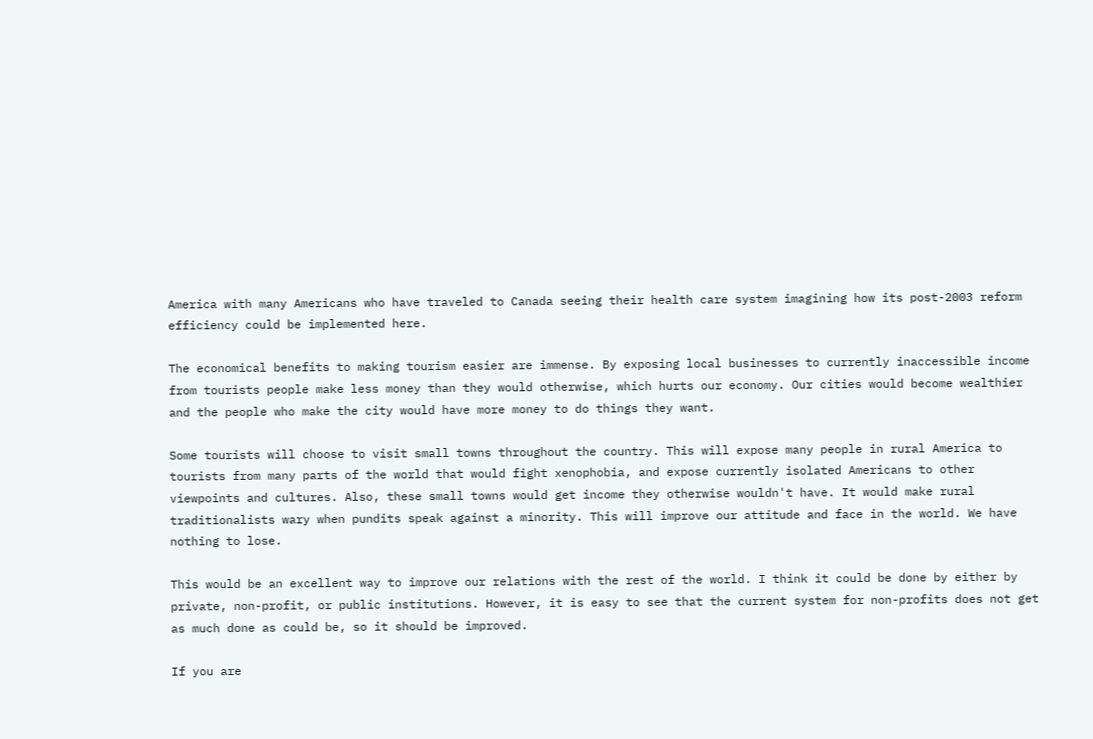America with many Americans who have traveled to Canada seeing their health care system imagining how its post-2003 reform efficiency could be implemented here.

The economical benefits to making tourism easier are immense. By exposing local businesses to currently inaccessible income from tourists people make less money than they would otherwise, which hurts our economy. Our cities would become wealthier and the people who make the city would have more money to do things they want.

Some tourists will choose to visit small towns throughout the country. This will expose many people in rural America to tourists from many parts of the world that would fight xenophobia, and expose currently isolated Americans to other viewpoints and cultures. Also, these small towns would get income they otherwise wouldn't have. It would make rural traditionalists wary when pundits speak against a minority. This will improve our attitude and face in the world. We have nothing to lose.

This would be an excellent way to improve our relations with the rest of the world. I think it could be done by either by private, non-profit, or public institutions. However, it is easy to see that the current system for non-profits does not get as much done as could be, so it should be improved.

If you are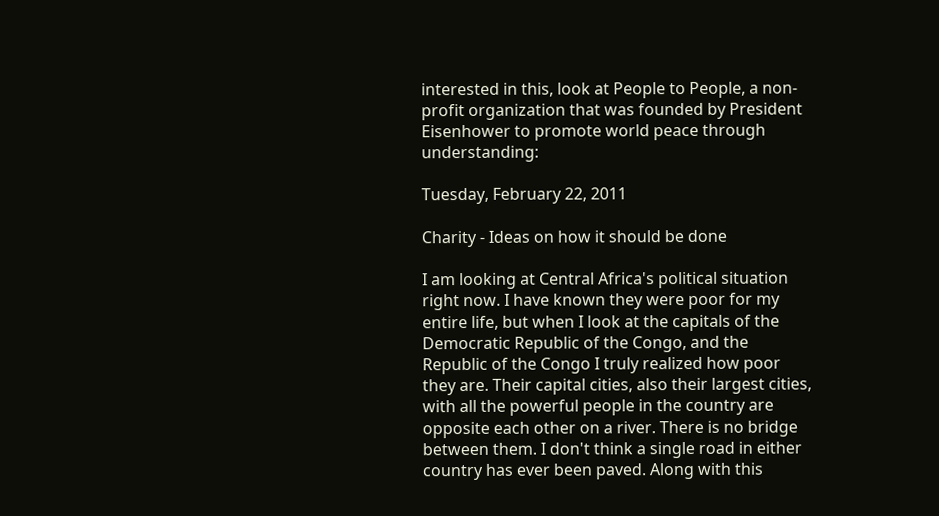interested in this, look at People to People, a non-profit organization that was founded by President Eisenhower to promote world peace through understanding:

Tuesday, February 22, 2011

Charity - Ideas on how it should be done

I am looking at Central Africa's political situation right now. I have known they were poor for my entire life, but when I look at the capitals of the Democratic Republic of the Congo, and the Republic of the Congo I truly realized how poor they are. Their capital cities, also their largest cities, with all the powerful people in the country are opposite each other on a river. There is no bridge between them. I don't think a single road in either country has ever been paved. Along with this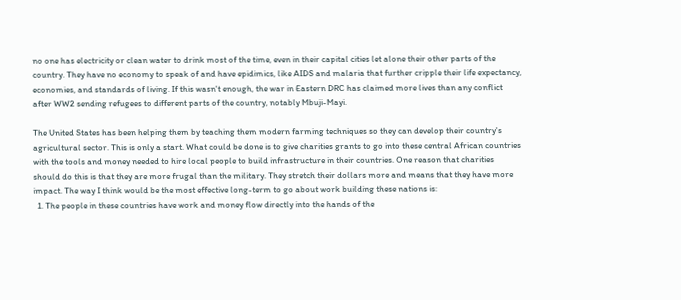no one has electricity or clean water to drink most of the time, even in their capital cities let alone their other parts of the country. They have no economy to speak of and have epidimics, like AIDS and malaria that further cripple their life expectancy, economies, and standards of living. If this wasn't enough, the war in Eastern DRC has claimed more lives than any conflict after WW2 sending refugees to different parts of the country, notably Mbuji-Mayi.

The United States has been helping them by teaching them modern farming techniques so they can develop their country's agricultural sector. This is only a start. What could be done is to give charities grants to go into these central African countries with the tools and money needed to hire local people to build infrastructure in their countries. One reason that charities should do this is that they are more frugal than the military. They stretch their dollars more and means that they have more impact. The way I think would be the most effective long-term to go about work building these nations is:
  1. The people in these countries have work and money flow directly into the hands of the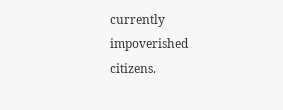currently impoverished citizens.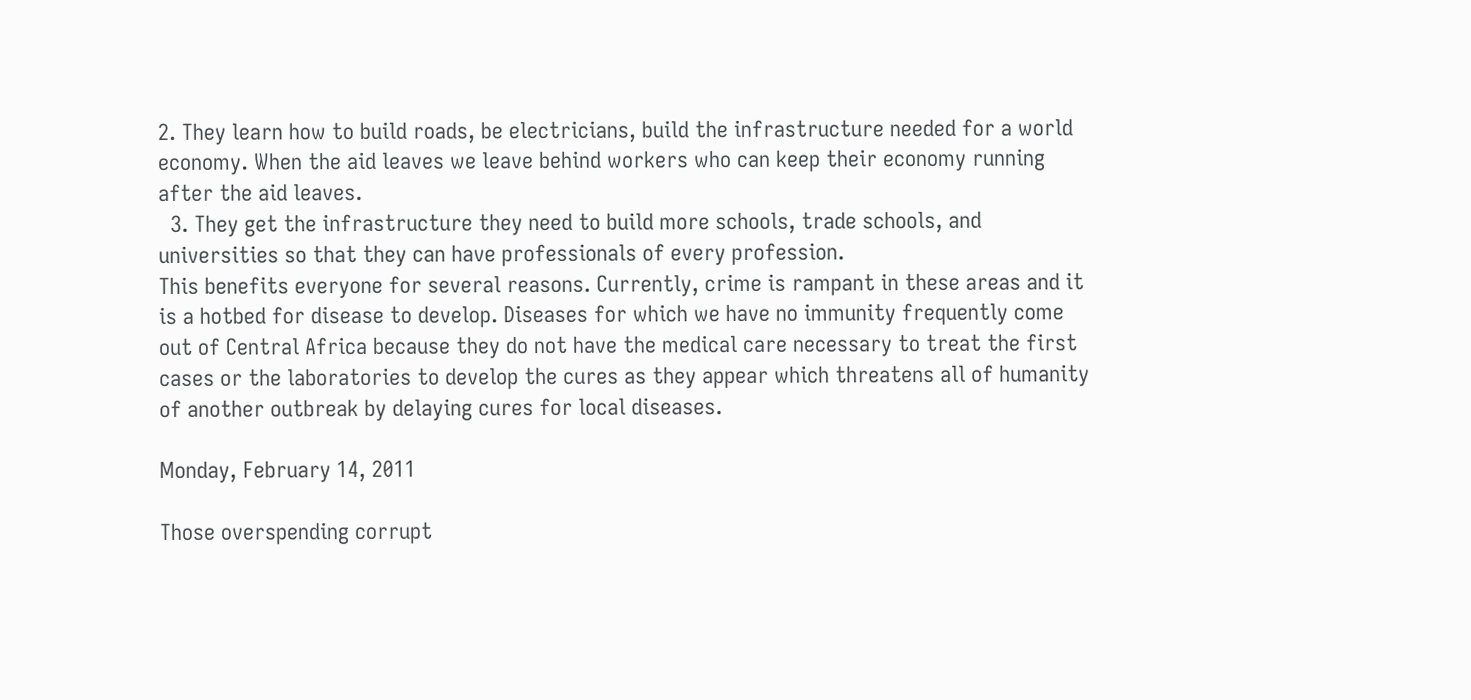2. They learn how to build roads, be electricians, build the infrastructure needed for a world economy. When the aid leaves we leave behind workers who can keep their economy running after the aid leaves.
  3. They get the infrastructure they need to build more schools, trade schools, and universities so that they can have professionals of every profession.
This benefits everyone for several reasons. Currently, crime is rampant in these areas and it is a hotbed for disease to develop. Diseases for which we have no immunity frequently come out of Central Africa because they do not have the medical care necessary to treat the first cases or the laboratories to develop the cures as they appear which threatens all of humanity of another outbreak by delaying cures for local diseases.

Monday, February 14, 2011

Those overspending corrupt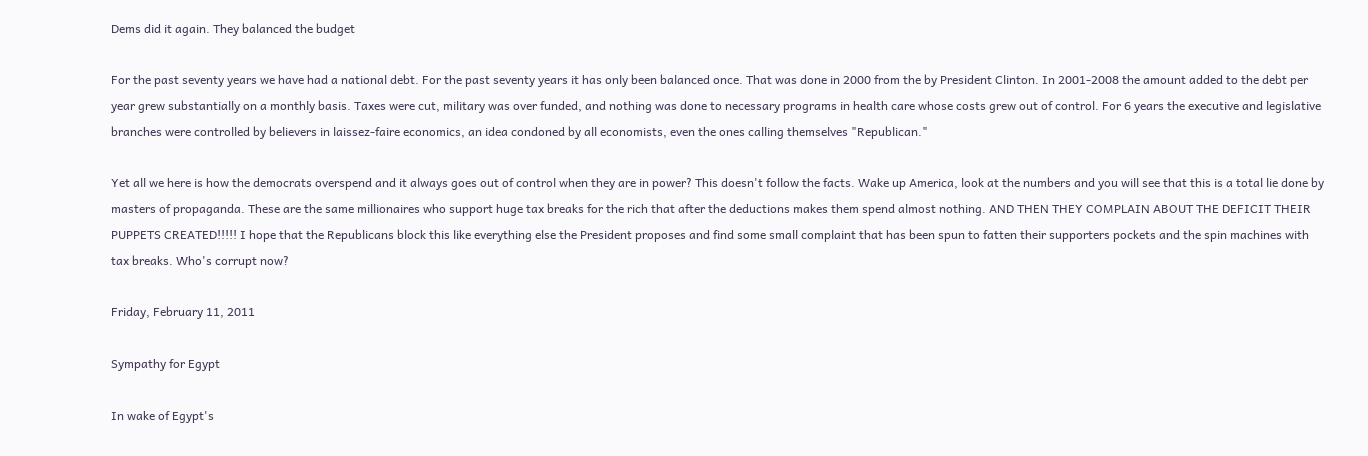Dems did it again. They balanced the budget

For the past seventy years we have had a national debt. For the past seventy years it has only been balanced once. That was done in 2000 from the by President Clinton. In 2001-2008 the amount added to the debt per year grew substantially on a monthly basis. Taxes were cut, military was over funded, and nothing was done to necessary programs in health care whose costs grew out of control. For 6 years the executive and legislative branches were controlled by believers in laissez-faire economics, an idea condoned by all economists, even the ones calling themselves "Republican."

Yet all we here is how the democrats overspend and it always goes out of control when they are in power? This doesn't follow the facts. Wake up America, look at the numbers and you will see that this is a total lie done by masters of propaganda. These are the same millionaires who support huge tax breaks for the rich that after the deductions makes them spend almost nothing. AND THEN THEY COMPLAIN ABOUT THE DEFICIT THEIR PUPPETS CREATED!!!!! I hope that the Republicans block this like everything else the President proposes and find some small complaint that has been spun to fatten their supporters pockets and the spin machines with tax breaks. Who's corrupt now?

Friday, February 11, 2011

Sympathy for Egypt

In wake of Egypt's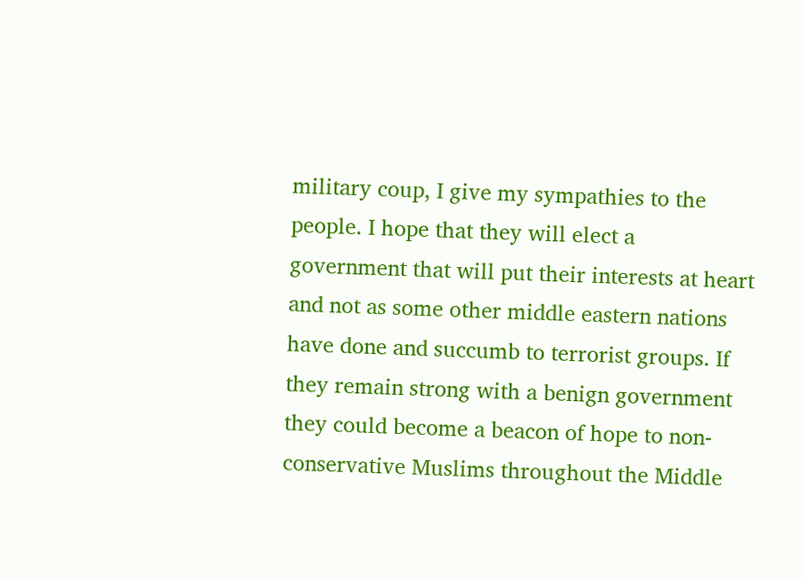military coup, I give my sympathies to the people. I hope that they will elect a government that will put their interests at heart and not as some other middle eastern nations have done and succumb to terrorist groups. If they remain strong with a benign government they could become a beacon of hope to non-conservative Muslims throughout the Middle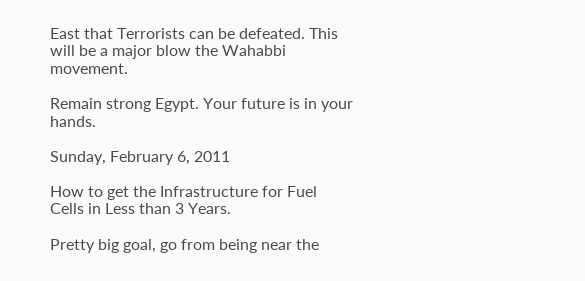East that Terrorists can be defeated. This will be a major blow the Wahabbi movement.

Remain strong Egypt. Your future is in your hands.

Sunday, February 6, 2011

How to get the Infrastructure for Fuel Cells in Less than 3 Years.

Pretty big goal, go from being near the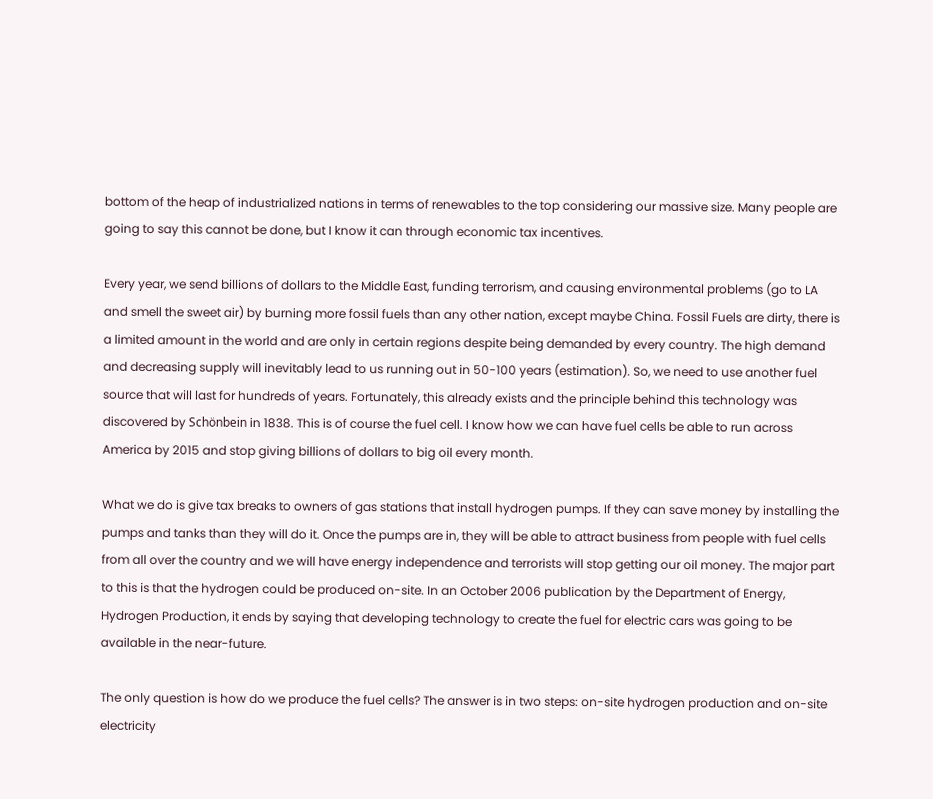bottom of the heap of industrialized nations in terms of renewables to the top considering our massive size. Many people are going to say this cannot be done, but I know it can through economic tax incentives.

Every year, we send billions of dollars to the Middle East, funding terrorism, and causing environmental problems (go to LA and smell the sweet air) by burning more fossil fuels than any other nation, except maybe China. Fossil Fuels are dirty, there is a limited amount in the world and are only in certain regions despite being demanded by every country. The high demand and decreasing supply will inevitably lead to us running out in 50-100 years (estimation). So, we need to use another fuel source that will last for hundreds of years. Fortunately, this already exists and the principle behind this technology was discovered by Schönbein in 1838. This is of course the fuel cell. I know how we can have fuel cells be able to run across America by 2015 and stop giving billions of dollars to big oil every month.

What we do is give tax breaks to owners of gas stations that install hydrogen pumps. If they can save money by installing the pumps and tanks than they will do it. Once the pumps are in, they will be able to attract business from people with fuel cells from all over the country and we will have energy independence and terrorists will stop getting our oil money. The major part to this is that the hydrogen could be produced on-site. In an October 2006 publication by the Department of Energy, Hydrogen Production, it ends by saying that developing technology to create the fuel for electric cars was going to be available in the near-future.

The only question is how do we produce the fuel cells? The answer is in two steps: on-site hydrogen production and on-site electricity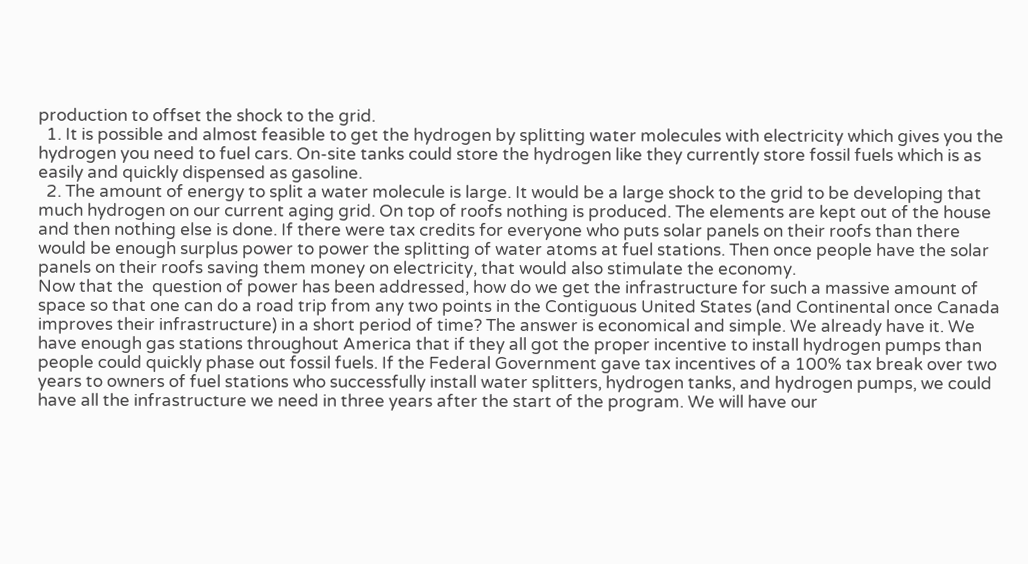production to offset the shock to the grid.
  1. It is possible and almost feasible to get the hydrogen by splitting water molecules with electricity which gives you the hydrogen you need to fuel cars. On-site tanks could store the hydrogen like they currently store fossil fuels which is as easily and quickly dispensed as gasoline.
  2. The amount of energy to split a water molecule is large. It would be a large shock to the grid to be developing that much hydrogen on our current aging grid. On top of roofs nothing is produced. The elements are kept out of the house and then nothing else is done. If there were tax credits for everyone who puts solar panels on their roofs than there would be enough surplus power to power the splitting of water atoms at fuel stations. Then once people have the solar panels on their roofs saving them money on electricity, that would also stimulate the economy.
Now that the  question of power has been addressed, how do we get the infrastructure for such a massive amount of space so that one can do a road trip from any two points in the Contiguous United States (and Continental once Canada improves their infrastructure) in a short period of time? The answer is economical and simple. We already have it. We have enough gas stations throughout America that if they all got the proper incentive to install hydrogen pumps than people could quickly phase out fossil fuels. If the Federal Government gave tax incentives of a 100% tax break over two years to owners of fuel stations who successfully install water splitters, hydrogen tanks, and hydrogen pumps, we could have all the infrastructure we need in three years after the start of the program. We will have our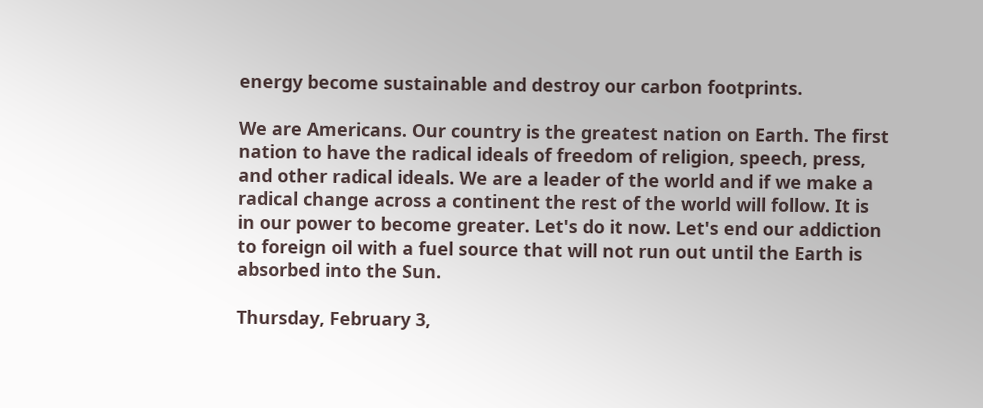energy become sustainable and destroy our carbon footprints.

We are Americans. Our country is the greatest nation on Earth. The first nation to have the radical ideals of freedom of religion, speech, press, and other radical ideals. We are a leader of the world and if we make a radical change across a continent the rest of the world will follow. It is in our power to become greater. Let's do it now. Let's end our addiction to foreign oil with a fuel source that will not run out until the Earth is absorbed into the Sun.

Thursday, February 3,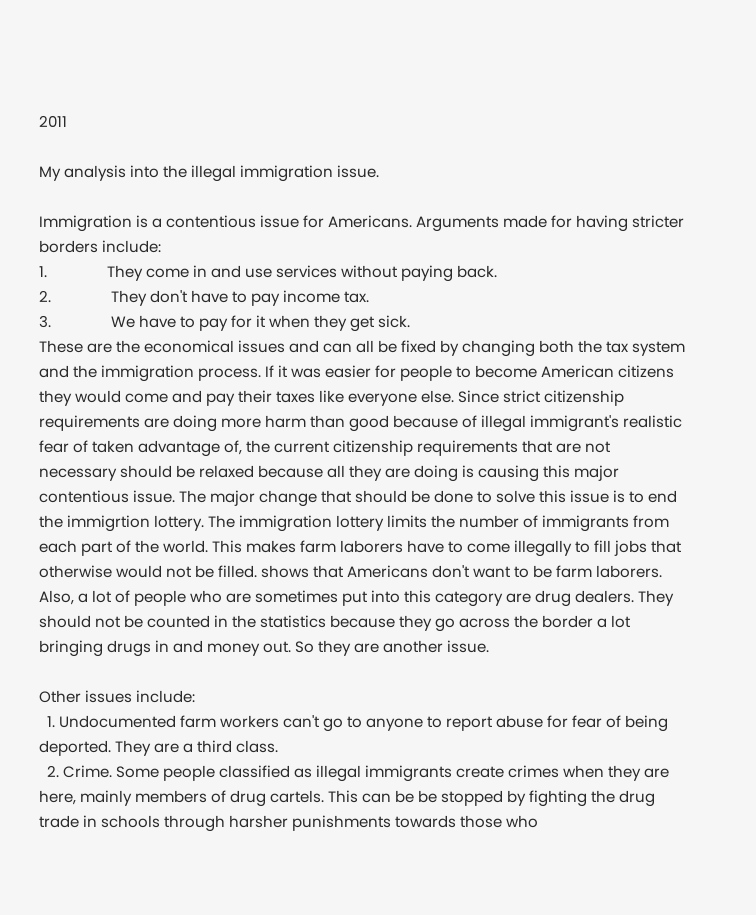2011

My analysis into the illegal immigration issue.

Immigration is a contentious issue for Americans. Arguments made for having stricter borders include:
1.               They come in and use services without paying back.
2.               They don't have to pay income tax.
3.               We have to pay for it when they get sick.
These are the economical issues and can all be fixed by changing both the tax system and the immigration process. If it was easier for people to become American citizens they would come and pay their taxes like everyone else. Since strict citizenship requirements are doing more harm than good because of illegal immigrant's realistic fear of taken advantage of, the current citizenship requirements that are not necessary should be relaxed because all they are doing is causing this major contentious issue. The major change that should be done to solve this issue is to end the immigrtion lottery. The immigration lottery limits the number of immigrants from each part of the world. This makes farm laborers have to come illegally to fill jobs that otherwise would not be filled. shows that Americans don't want to be farm laborers. Also, a lot of people who are sometimes put into this category are drug dealers. They should not be counted in the statistics because they go across the border a lot bringing drugs in and money out. So they are another issue.

Other issues include:
  1. Undocumented farm workers can't go to anyone to report abuse for fear of being deported. They are a third class.
  2. Crime. Some people classified as illegal immigrants create crimes when they are here, mainly members of drug cartels. This can be be stopped by fighting the drug trade in schools through harsher punishments towards those who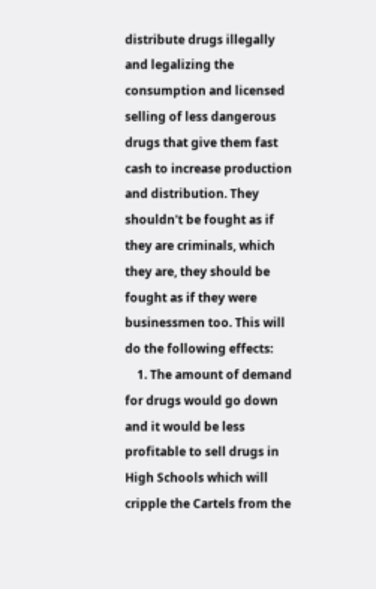distribute drugs illegally and legalizing the consumption and licensed selling of less dangerous drugs that give them fast cash to increase production and distribution. They shouldn't be fought as if they are criminals, which they are, they should be fought as if they were businessmen too. This will do the following effects:
    1. The amount of demand for drugs would go down and it would be less profitable to sell drugs in High Schools which will cripple the Cartels from the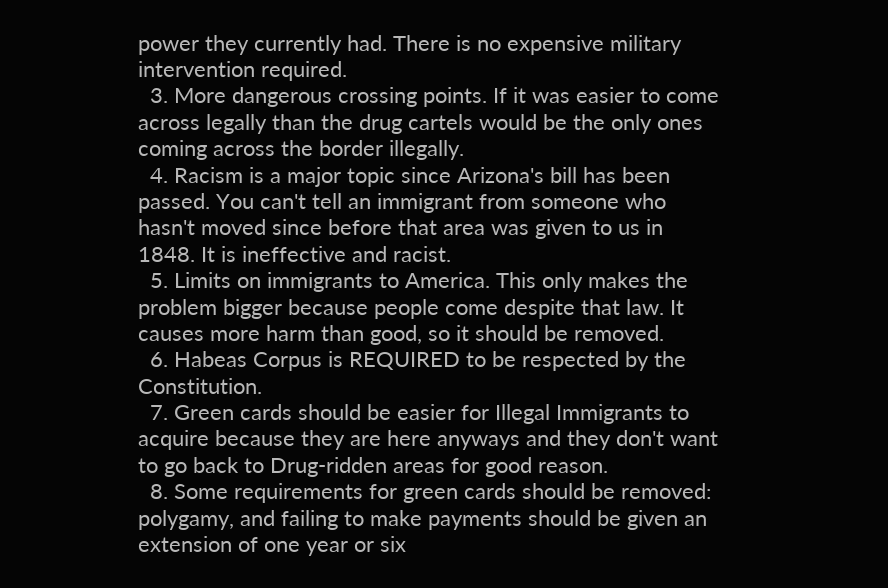power they currently had. There is no expensive military intervention required.
  3. More dangerous crossing points. If it was easier to come across legally than the drug cartels would be the only ones coming across the border illegally.
  4. Racism is a major topic since Arizona's bill has been passed. You can't tell an immigrant from someone who hasn't moved since before that area was given to us in 1848. It is ineffective and racist.
  5. Limits on immigrants to America. This only makes the problem bigger because people come despite that law. It causes more harm than good, so it should be removed.
  6. Habeas Corpus is REQUIRED to be respected by the Constitution.
  7. Green cards should be easier for Illegal Immigrants to acquire because they are here anyways and they don't want to go back to Drug-ridden areas for good reason.
  8. Some requirements for green cards should be removed: polygamy, and failing to make payments should be given an extension of one year or six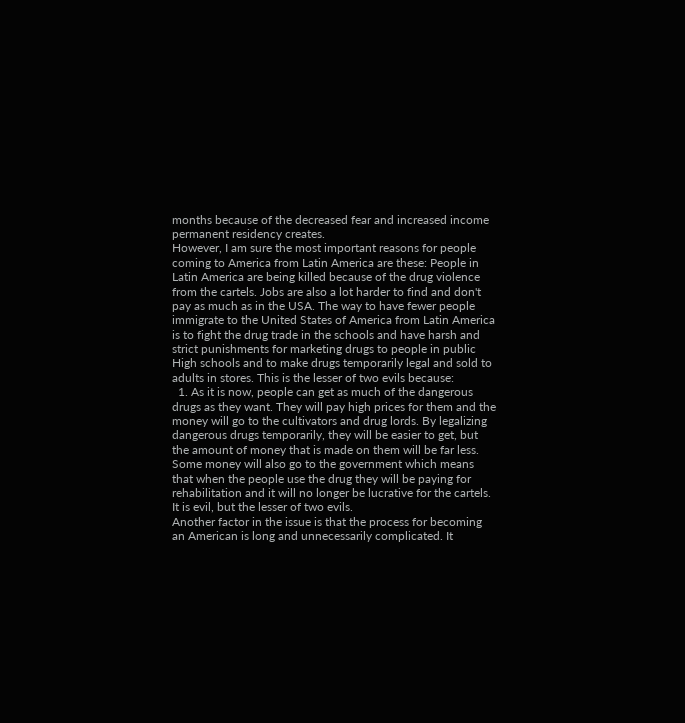months because of the decreased fear and increased income permanent residency creates.
However, I am sure the most important reasons for people coming to America from Latin America are these: People in Latin America are being killed because of the drug violence from the cartels. Jobs are also a lot harder to find and don't pay as much as in the USA. The way to have fewer people immigrate to the United States of America from Latin America is to fight the drug trade in the schools and have harsh and strict punishments for marketing drugs to people in public High schools and to make drugs temporarily legal and sold to adults in stores. This is the lesser of two evils because:
  1. As it is now, people can get as much of the dangerous drugs as they want. They will pay high prices for them and the money will go to the cultivators and drug lords. By legalizing dangerous drugs temporarily, they will be easier to get, but the amount of money that is made on them will be far less. Some money will also go to the government which means that when the people use the drug they will be paying for rehabilitation and it will no longer be lucrative for the cartels. It is evil, but the lesser of two evils.
Another factor in the issue is that the process for becoming an American is long and unnecessarily complicated. It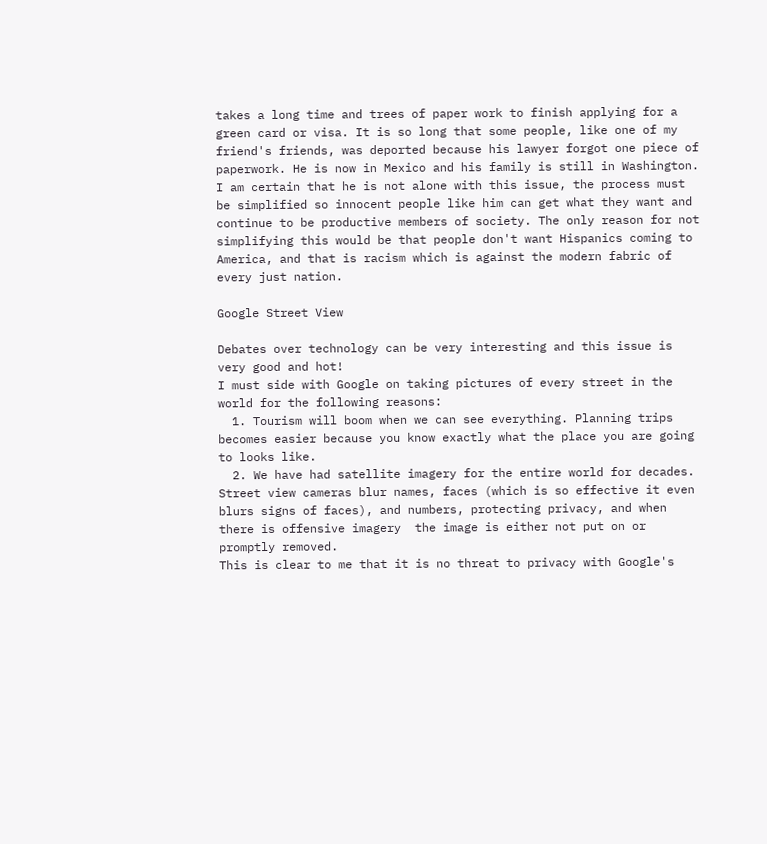takes a long time and trees of paper work to finish applying for a green card or visa. It is so long that some people, like one of my friend's friends, was deported because his lawyer forgot one piece of paperwork. He is now in Mexico and his family is still in Washington. I am certain that he is not alone with this issue, the process must be simplified so innocent people like him can get what they want and continue to be productive members of society. The only reason for not simplifying this would be that people don't want Hispanics coming to America, and that is racism which is against the modern fabric of every just nation.

Google Street View

Debates over technology can be very interesting and this issue is very good and hot!
I must side with Google on taking pictures of every street in the world for the following reasons:
  1. Tourism will boom when we can see everything. Planning trips becomes easier because you know exactly what the place you are going to looks like.
  2. We have had satellite imagery for the entire world for decades. Street view cameras blur names, faces (which is so effective it even blurs signs of faces), and numbers, protecting privacy, and when there is offensive imagery  the image is either not put on or promptly removed.
This is clear to me that it is no threat to privacy with Google's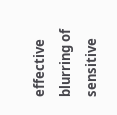effective blurring of sensitive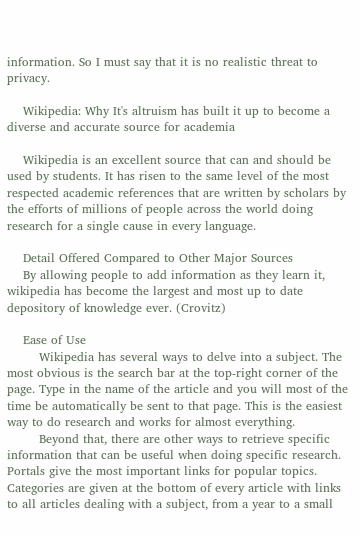information. So I must say that it is no realistic threat to privacy.

    Wikipedia: Why It's altruism has built it up to become a diverse and accurate source for academia

    Wikipedia is an excellent source that can and should be used by students. It has risen to the same level of the most respected academic references that are written by scholars by the efforts of millions of people across the world doing research for a single cause in every language.

    Detail Offered Compared to Other Major Sources
    By allowing people to add information as they learn it, wikipedia has become the largest and most up to date depository of knowledge ever. (Crovitz)

    Ease of Use
        Wikipedia has several ways to delve into a subject. The most obvious is the search bar at the top-right corner of the page. Type in the name of the article and you will most of the time be automatically be sent to that page. This is the easiest way to do research and works for almost everything.
        Beyond that, there are other ways to retrieve specific information that can be useful when doing specific research. Portals give the most important links for popular topics. Categories are given at the bottom of every article with links to all articles dealing with a subject, from a year to a small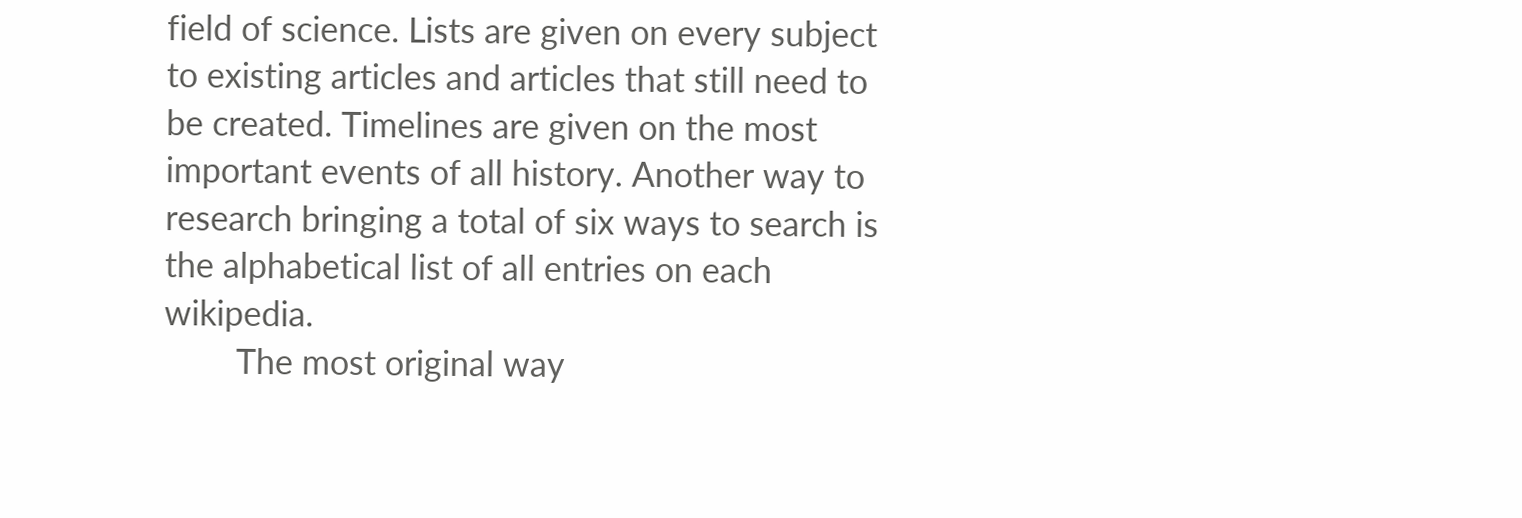field of science. Lists are given on every subject to existing articles and articles that still need to be created. Timelines are given on the most important events of all history. Another way to research bringing a total of six ways to search is the alphabetical list of all entries on each wikipedia.
        The most original way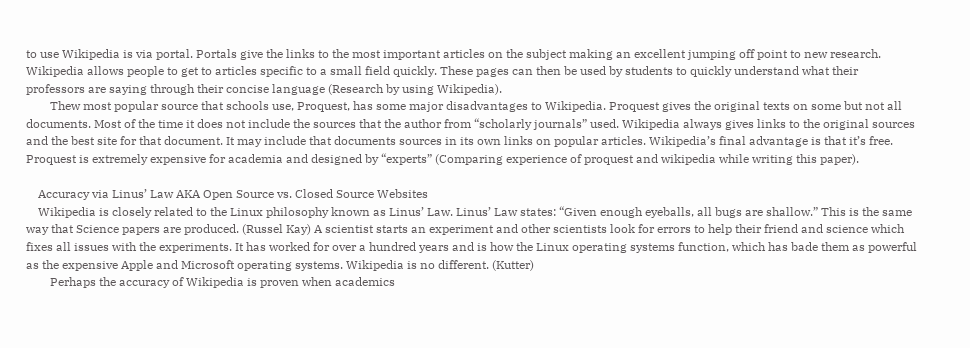to use Wikipedia is via portal. Portals give the links to the most important articles on the subject making an excellent jumping off point to new research. Wikipedia allows people to get to articles specific to a small field quickly. These pages can then be used by students to quickly understand what their professors are saying through their concise language (Research by using Wikipedia).
        Thew most popular source that schools use, Proquest, has some major disadvantages to Wikipedia. Proquest gives the original texts on some but not all documents. Most of the time it does not include the sources that the author from “scholarly journals” used. Wikipedia always gives links to the original sources and the best site for that document. It may include that documents sources in its own links on popular articles. Wikipedia’s final advantage is that it’s free. Proquest is extremely expensive for academia and designed by “experts” (Comparing experience of proquest and wikipedia while writing this paper).

    Accuracy via Linus’ Law AKA Open Source vs. Closed Source Websites
    Wikipedia is closely related to the Linux philosophy known as Linus’ Law. Linus’ Law states: “Given enough eyeballs, all bugs are shallow.” This is the same way that Science papers are produced. (Russel Kay) A scientist starts an experiment and other scientists look for errors to help their friend and science which fixes all issues with the experiments. It has worked for over a hundred years and is how the Linux operating systems function, which has bade them as powerful as the expensive Apple and Microsoft operating systems. Wikipedia is no different. (Kutter)
        Perhaps the accuracy of Wikipedia is proven when academics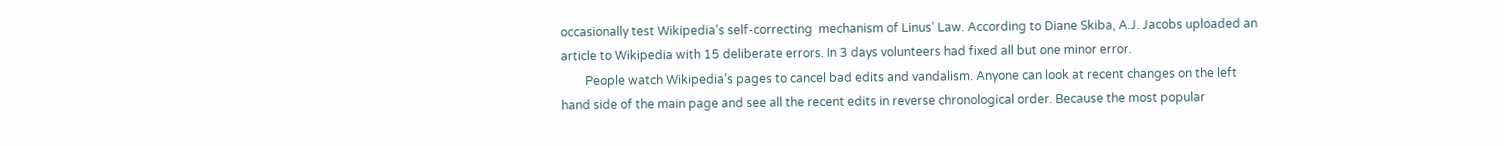occasionally test Wikipedia’s self-correcting  mechanism of Linus’ Law. According to Diane Skiba, A.J. Jacobs uploaded an article to Wikipedia with 15 deliberate errors. In 3 days volunteers had fixed all but one minor error.
        People watch Wikipedia’s pages to cancel bad edits and vandalism. Anyone can look at recent changes on the left hand side of the main page and see all the recent edits in reverse chronological order. Because the most popular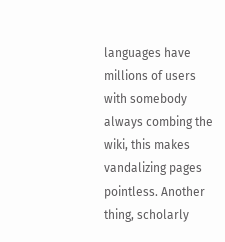languages have millions of users with somebody always combing the wiki, this makes vandalizing pages pointless. Another thing, scholarly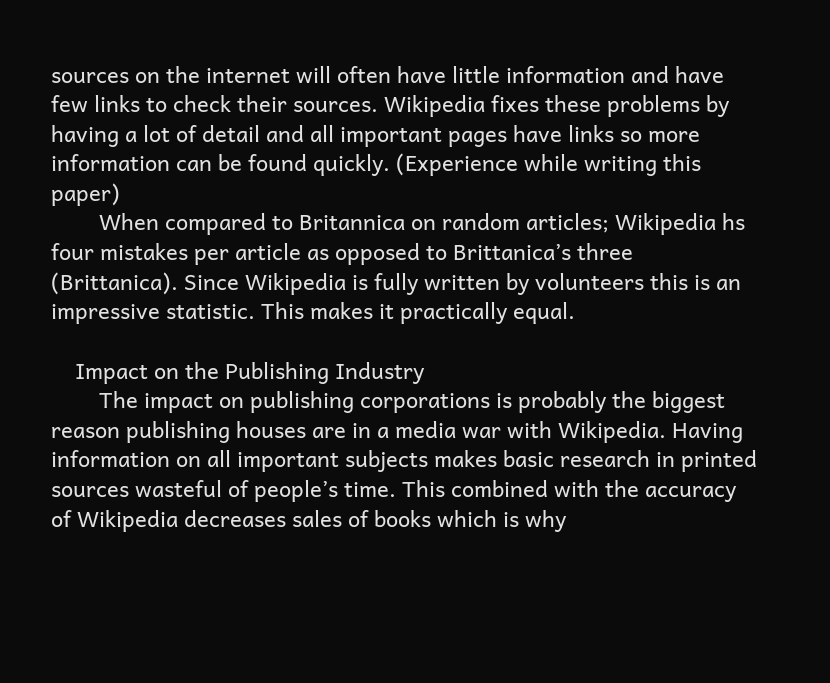sources on the internet will often have little information and have few links to check their sources. Wikipedia fixes these problems by having a lot of detail and all important pages have links so more information can be found quickly. (Experience while writing this paper)
        When compared to Britannica on random articles; Wikipedia hs four mistakes per article as opposed to Brittanica’s three (Brittanica). Since Wikipedia is fully written by volunteers this is an impressive statistic. This makes it practically equal.

    Impact on the Publishing Industry
        The impact on publishing corporations is probably the biggest reason publishing houses are in a media war with Wikipedia. Having information on all important subjects makes basic research in printed sources wasteful of people’s time. This combined with the accuracy of Wikipedia decreases sales of books which is why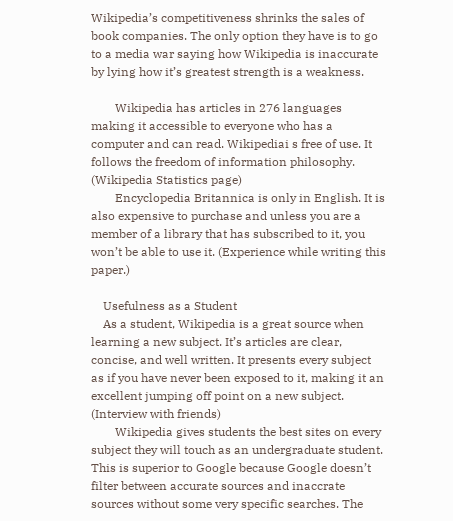Wikipedia’s competitiveness shrinks the sales of book companies. The only option they have is to go to a media war saying how Wikipedia is inaccurate by lying how it’s greatest strength is a weakness.

        Wikipedia has articles in 276 languages making it accessible to everyone who has a computer and can read. Wikipediai s free of use. It follows the freedom of information philosophy. (Wikipedia Statistics page)
        Encyclopedia Britannica is only in English. It is also expensive to purchase and unless you are a member of a library that has subscribed to it, you won’t be able to use it. (Experience while writing this paper.)

    Usefulness as a Student
    As a student, Wikipedia is a great source when learning a new subject. It’s articles are clear, concise, and well written. It presents every subject as if you have never been exposed to it, making it an excellent jumping off point on a new subject. (Interview with friends)
        Wikipedia gives students the best sites on every subject they will touch as an undergraduate student. This is superior to Google because Google doesn’t filter between accurate sources and inaccrate sources without some very specific searches. The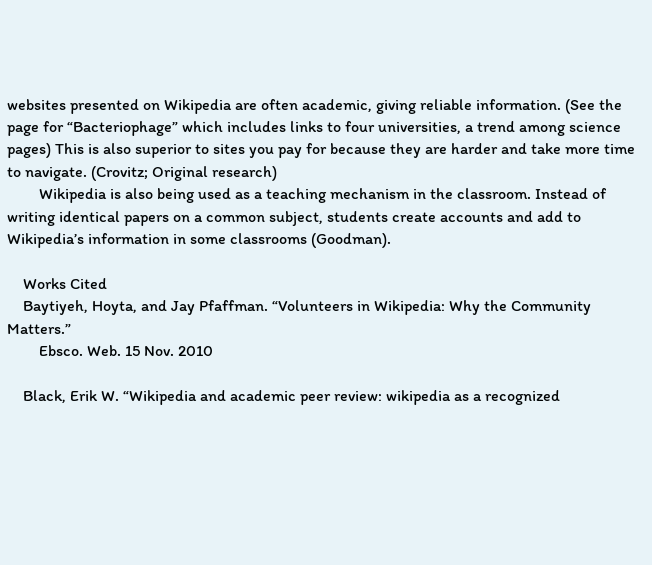websites presented on Wikipedia are often academic, giving reliable information. (See the page for “Bacteriophage” which includes links to four universities, a trend among science pages) This is also superior to sites you pay for because they are harder and take more time to navigate. (Crovitz; Original research)
        Wikipedia is also being used as a teaching mechanism in the classroom. Instead of writing identical papers on a common subject, students create accounts and add to Wikipedia’s information in some classrooms (Goodman).

    Works Cited
    Baytiyeh, Hoyta, and Jay Pfaffman. “Volunteers in Wikipedia: Why the Community Matters.”
        Ebsco. Web. 15 Nov. 2010

    Black, Erik W. “Wikipedia and academic peer review: wikipedia as a recognized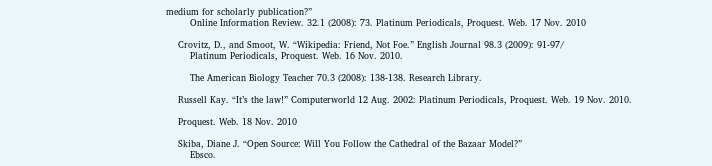medium for scholarly publication?”
        Online Information Review. 32.1 (2008): 73. Platinum Periodicals, Proquest. Web. 17 Nov. 2010

    Crovitz, D., and Smoot, W. “Wikipedia: Friend, Not Foe.” English Journal 98.3 (2009): 91-97/
        Platinum Periodicals, Proquest. Web. 16 Nov. 2010.

        The American Biology Teacher 70.3 (2008): 138-138. Research Library.

    Russell Kay. “It’s the law!” Computerworld 12 Aug. 2002: Platinum Periodicals, Proquest. Web. 19 Nov. 2010.

    Proquest. Web. 18 Nov. 2010

    Skiba, Diane J. “Open Source: Will You Follow the Cathedral of the Bazaar Model?”
        Ebsco.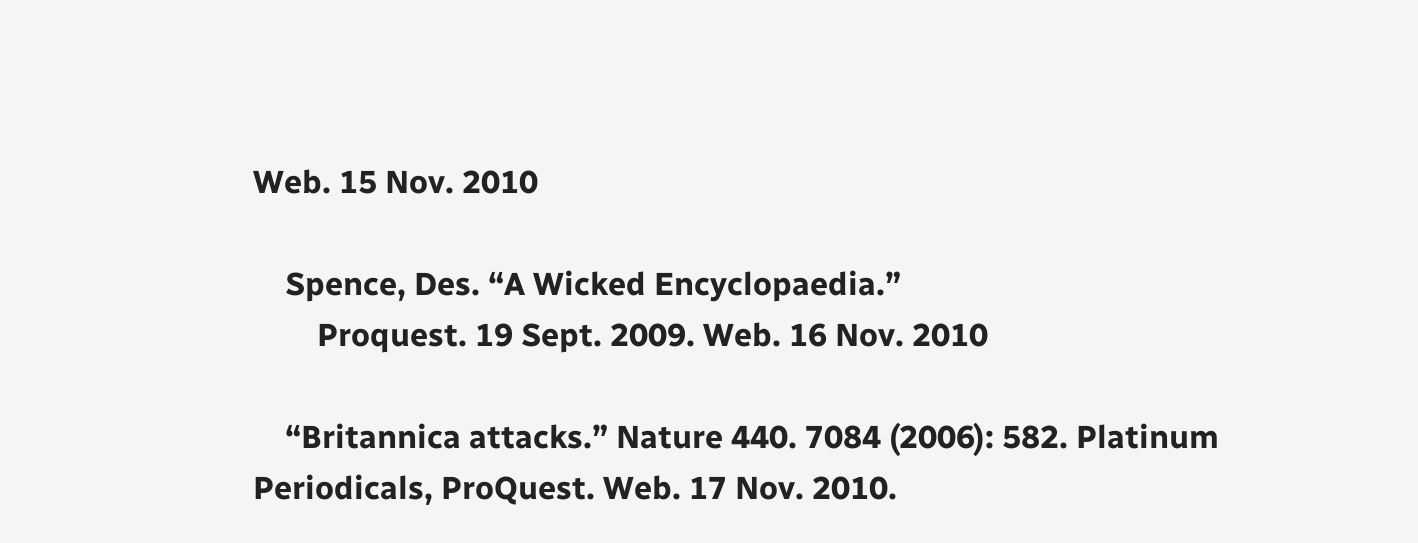Web. 15 Nov. 2010

    Spence, Des. “A Wicked Encyclopaedia.”
        Proquest. 19 Sept. 2009. Web. 16 Nov. 2010

    “Britannica attacks.” Nature 440. 7084 (2006): 582. Platinum Periodicals, ProQuest. Web. 17 Nov. 2010.